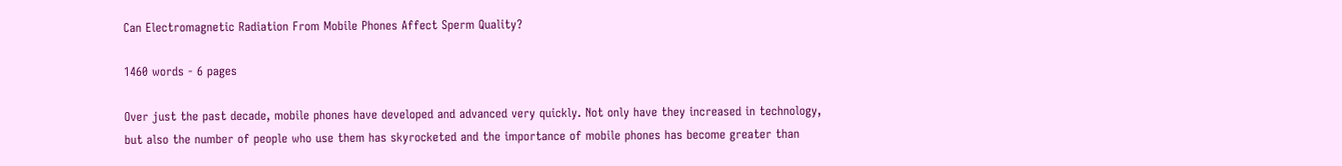Can Electromagnetic Radiation From Mobile Phones Affect Sperm Quality?

1460 words - 6 pages

Over just the past decade, mobile phones have developed and advanced very quickly. Not only have they increased in technology, but also the number of people who use them has skyrocketed and the importance of mobile phones has become greater than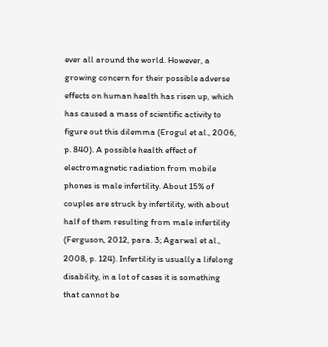ever all around the world. However, a growing concern for their possible adverse effects on human health has risen up, which has caused a mass of scientific activity to figure out this dilemma (Erogul et al., 2006, p. 840). A possible health effect of electromagnetic radiation from mobile phones is male infertility. About 15% of couples are struck by infertility, with about half of them resulting from male infertility (Ferguson, 2012, para. 3; Agarwal et al., 2008, p. 124). Infertility is usually a lifelong disability, in a lot of cases it is something that cannot be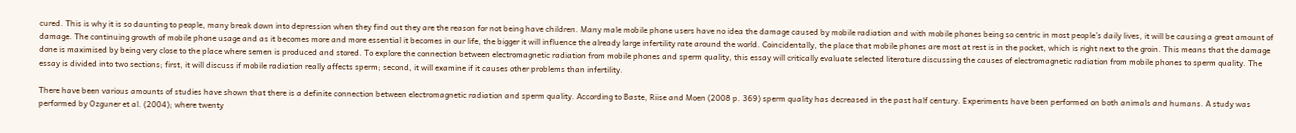cured. This is why it is so daunting to people, many break down into depression when they find out they are the reason for not being have children. Many male mobile phone users have no idea the damage caused by mobile radiation and with mobile phones being so centric in most people’s daily lives, it will be causing a great amount of damage. The continuing growth of mobile phone usage and as it becomes more and more essential it becomes in our life, the bigger it will influence the already large infertility rate around the world. Coincidentally, the place that mobile phones are most at rest is in the pocket, which is right next to the groin. This means that the damage done is maximised by being very close to the place where semen is produced and stored. To explore the connection between electromagnetic radiation from mobile phones and sperm quality, this essay will critically evaluate selected literature discussing the causes of electromagnetic radiation from mobile phones to sperm quality. The essay is divided into two sections; first, it will discuss if mobile radiation really affects sperm; second, it will examine if it causes other problems than infertility.

There have been various amounts of studies have shown that there is a definite connection between electromagnetic radiation and sperm quality. According to Baste, Riise and Moen (2008 p. 369) sperm quality has decreased in the past half century. Experiments have been performed on both animals and humans. A study was performed by Ozguner et al. (2004); where twenty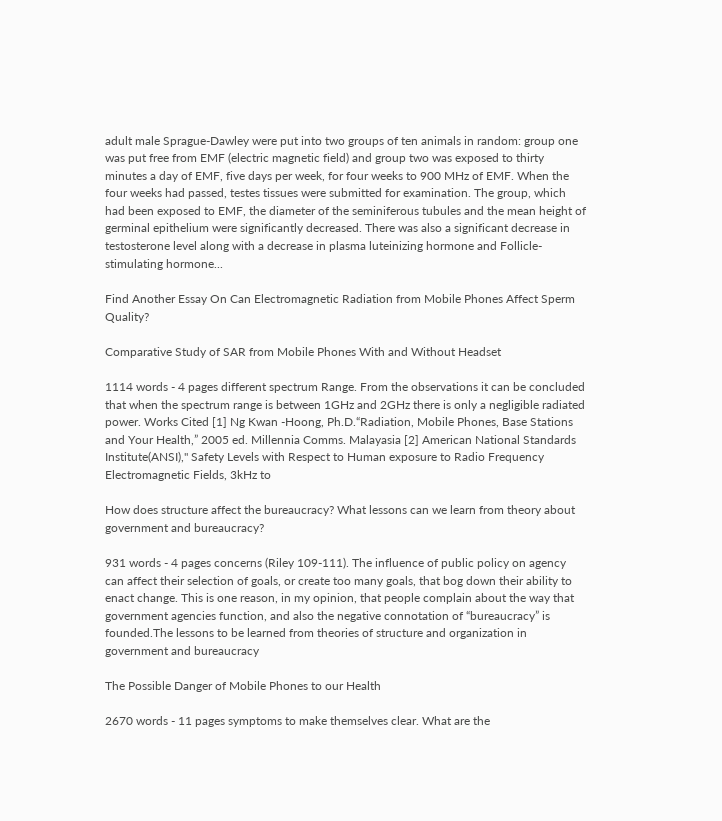adult male Sprague-Dawley were put into two groups of ten animals in random: group one was put free from EMF (electric magnetic field) and group two was exposed to thirty minutes a day of EMF, five days per week, for four weeks to 900 MHz of EMF. When the four weeks had passed, testes tissues were submitted for examination. The group, which had been exposed to EMF, the diameter of the seminiferous tubules and the mean height of germinal epithelium were significantly decreased. There was also a significant decrease in testosterone level along with a decrease in plasma luteinizing hormone and Follicle-stimulating hormone...

Find Another Essay On Can Electromagnetic Radiation from Mobile Phones Affect Sperm Quality?

Comparative Study of SAR from Mobile Phones With and Without Headset

1114 words - 4 pages different spectrum Range. From the observations it can be concluded that when the spectrum range is between 1GHz and 2GHz there is only a negligible radiated power. Works Cited [1] Ng Kwan -Hoong, Ph.D.“Radiation, Mobile Phones, Base Stations and Your Health,” 2005 ed. Millennia Comms. Malayasia [2] American National Standards Institute(ANSI)," Safety Levels with Respect to Human exposure to Radio Frequency Electromagnetic Fields, 3kHz to

How does structure affect the bureaucracy? What lessons can we learn from theory about government and bureaucracy?

931 words - 4 pages concerns (Riley 109-111). The influence of public policy on agency can affect their selection of goals, or create too many goals, that bog down their ability to enact change. This is one reason, in my opinion, that people complain about the way that government agencies function, and also the negative connotation of “bureaucracy” is founded.The lessons to be learned from theories of structure and organization in government and bureaucracy

The Possible Danger of Mobile Phones to our Health

2670 words - 11 pages symptoms to make themselves clear. What are the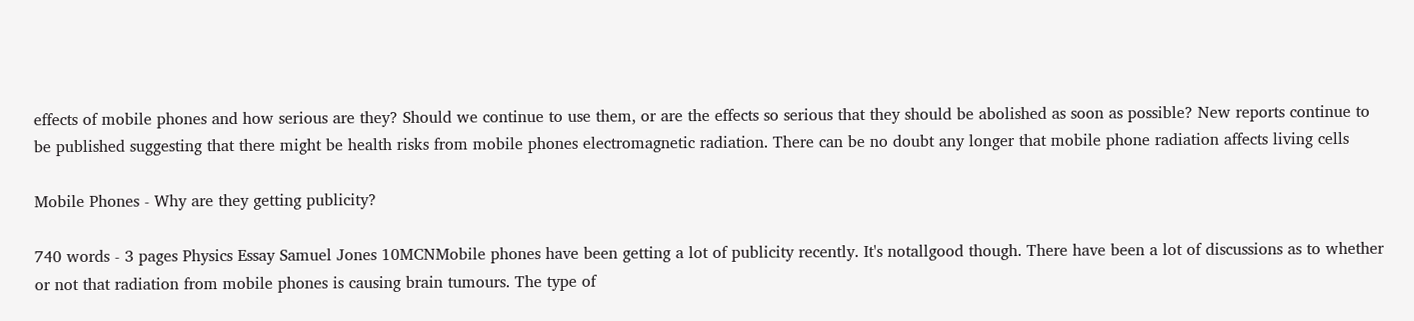effects of mobile phones and how serious are they? Should we continue to use them, or are the effects so serious that they should be abolished as soon as possible? New reports continue to be published suggesting that there might be health risks from mobile phones electromagnetic radiation. There can be no doubt any longer that mobile phone radiation affects living cells

Mobile Phones - Why are they getting publicity?

740 words - 3 pages Physics Essay Samuel Jones 10MCNMobile phones have been getting a lot of publicity recently. It's notallgood though. There have been a lot of discussions as to whether or not that radiation from mobile phones is causing brain tumours. The type of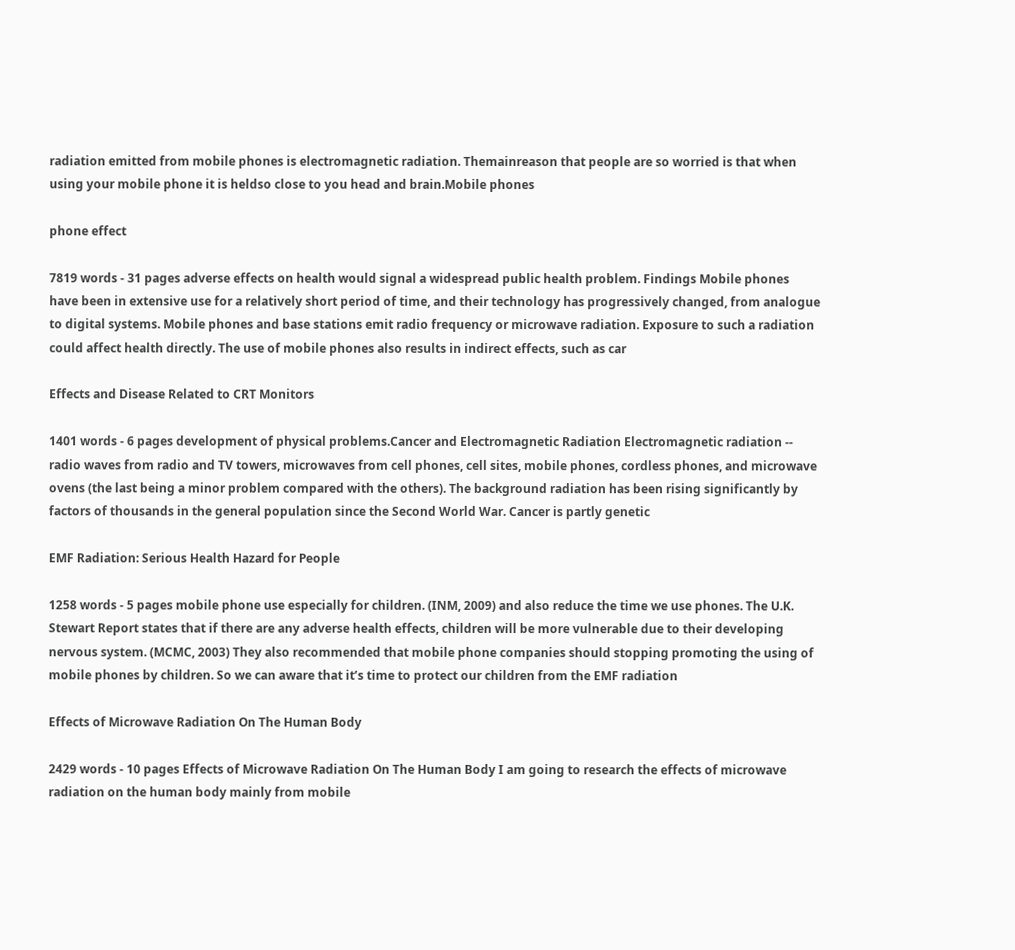radiation emitted from mobile phones is electromagnetic radiation. Themainreason that people are so worried is that when using your mobile phone it is heldso close to you head and brain.Mobile phones

phone effect

7819 words - 31 pages adverse effects on health would signal a widespread public health problem. Findings Mobile phones have been in extensive use for a relatively short period of time, and their technology has progressively changed, from analogue to digital systems. Mobile phones and base stations emit radio frequency or microwave radiation. Exposure to such a radiation could affect health directly. The use of mobile phones also results in indirect effects, such as car

Effects and Disease Related to CRT Monitors

1401 words - 6 pages development of physical problems.Cancer and Electromagnetic Radiation Electromagnetic radiation -- radio waves from radio and TV towers, microwaves from cell phones, cell sites, mobile phones, cordless phones, and microwave ovens (the last being a minor problem compared with the others). The background radiation has been rising significantly by factors of thousands in the general population since the Second World War. Cancer is partly genetic

EMF Radiation: Serious Health Hazard for People

1258 words - 5 pages mobile phone use especially for children. (INM, 2009) and also reduce the time we use phones. The U.K. Stewart Report states that if there are any adverse health effects, children will be more vulnerable due to their developing nervous system. (MCMC, 2003) They also recommended that mobile phone companies should stopping promoting the using of mobile phones by children. So we can aware that it’s time to protect our children from the EMF radiation

Effects of Microwave Radiation On The Human Body

2429 words - 10 pages Effects of Microwave Radiation On The Human Body I am going to research the effects of microwave radiation on the human body mainly from mobile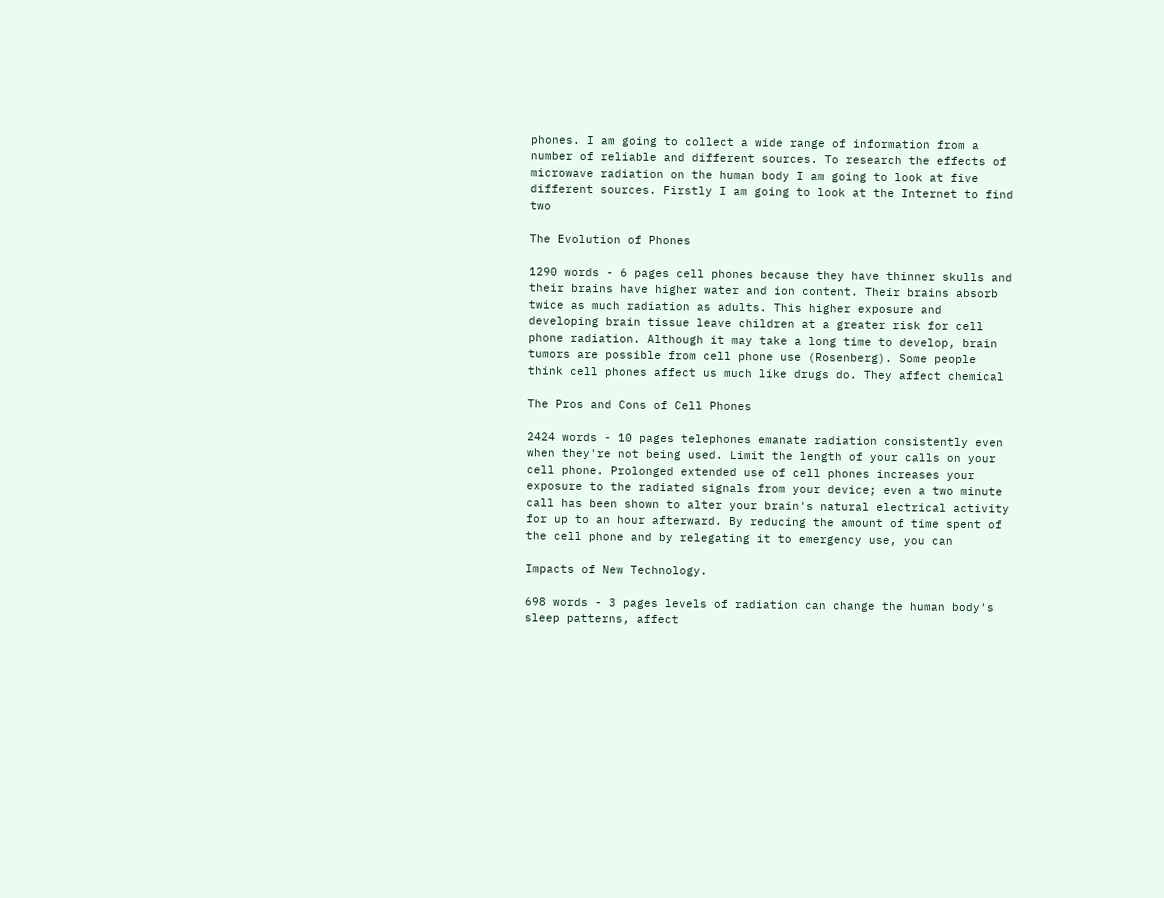phones. I am going to collect a wide range of information from a number of reliable and different sources. To research the effects of microwave radiation on the human body I am going to look at five different sources. Firstly I am going to look at the Internet to find two

The Evolution of Phones

1290 words - 6 pages cell phones because they have thinner skulls and their brains have higher water and ion content. Their brains absorb twice as much radiation as adults. This higher exposure and developing brain tissue leave children at a greater risk for cell phone radiation. Although it may take a long time to develop, brain tumors are possible from cell phone use (Rosenberg). Some people think cell phones affect us much like drugs do. They affect chemical

The Pros and Cons of Cell Phones

2424 words - 10 pages telephones emanate radiation consistently even when they're not being used. Limit the length of your calls on your cell phone. Prolonged extended use of cell phones increases your exposure to the radiated signals from your device; even a two minute call has been shown to alter your brain's natural electrical activity for up to an hour afterward. By reducing the amount of time spent of the cell phone and by relegating it to emergency use, you can

Impacts of New Technology.

698 words - 3 pages levels of radiation can change the human body's sleep patterns, affect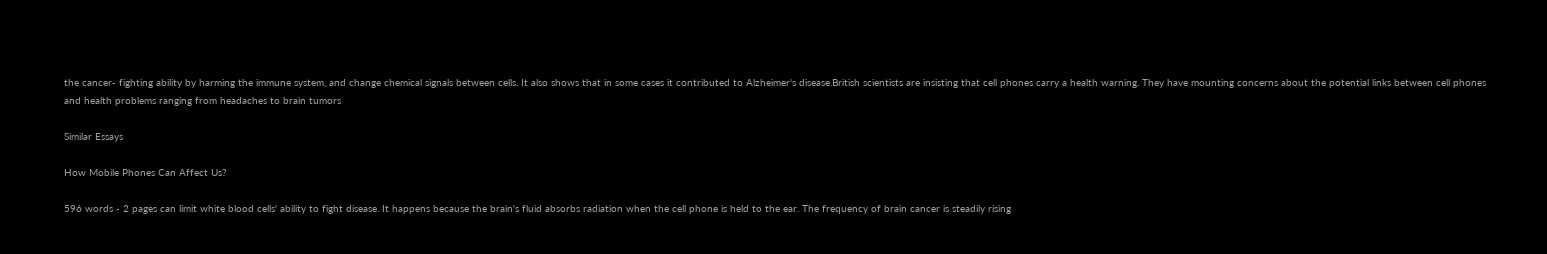the cancer- fighting ability by harming the immune system, and change chemical signals between cells. It also shows that in some cases it contributed to Alzheimer's disease.British scientists are insisting that cell phones carry a health warning. They have mounting concerns about the potential links between cell phones and health problems ranging from headaches to brain tumors

Similar Essays

How Mobile Phones Can Affect Us?

596 words - 2 pages can limit white blood cells' ability to fight disease. It happens because the brain's fluid absorbs radiation when the cell phone is held to the ear. The frequency of brain cancer is steadily rising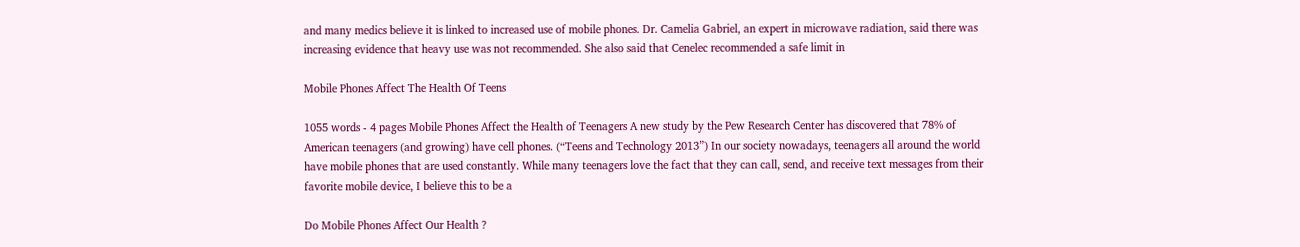and many medics believe it is linked to increased use of mobile phones. Dr. Camelia Gabriel, an expert in microwave radiation, said there was increasing evidence that heavy use was not recommended. She also said that Cenelec recommended a safe limit in

Mobile Phones Affect The Health Of Teens

1055 words - 4 pages Mobile Phones Affect the Health of Teenagers A new study by the Pew Research Center has discovered that 78% of American teenagers (and growing) have cell phones. (“Teens and Technology 2013”) In our society nowadays, teenagers all around the world have mobile phones that are used constantly. While many teenagers love the fact that they can call, send, and receive text messages from their favorite mobile device, I believe this to be a

Do Mobile Phones Affect Our Health ?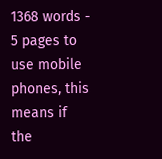1368 words - 5 pages to use mobile phones, this means if the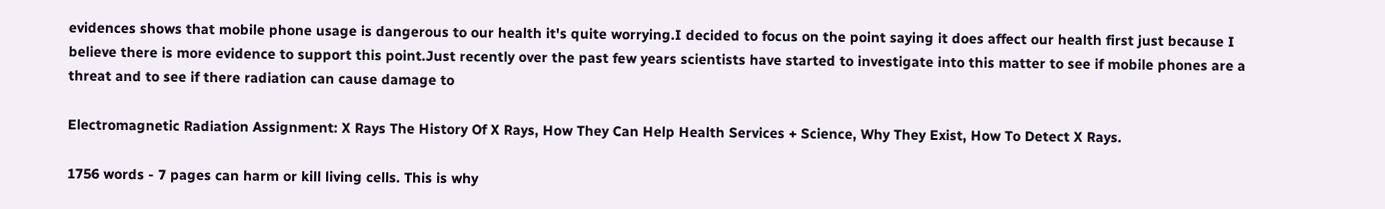evidences shows that mobile phone usage is dangerous to our health it's quite worrying.I decided to focus on the point saying it does affect our health first just because I believe there is more evidence to support this point.Just recently over the past few years scientists have started to investigate into this matter to see if mobile phones are a threat and to see if there radiation can cause damage to

Electromagnetic Radiation Assignment: X Rays The History Of X Rays, How They Can Help Health Services + Science, Why They Exist, How To Detect X Rays.

1756 words - 7 pages can harm or kill living cells. This is why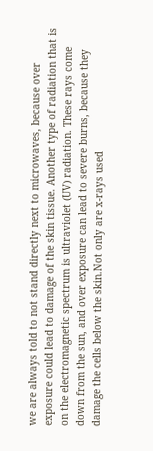we are always told to not stand directly next to microwaves, because over exposure could lead to damage of the skin tissue. Another type of radiation that is on the electromagnetic spectrum is ultraviolet (UV) radiation. These rays come down from the sun, and over exposure can lead to severe burns, because they damage the cells below the skin.Not only are x-rays used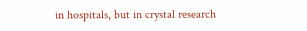in hospitals, but in crystal research